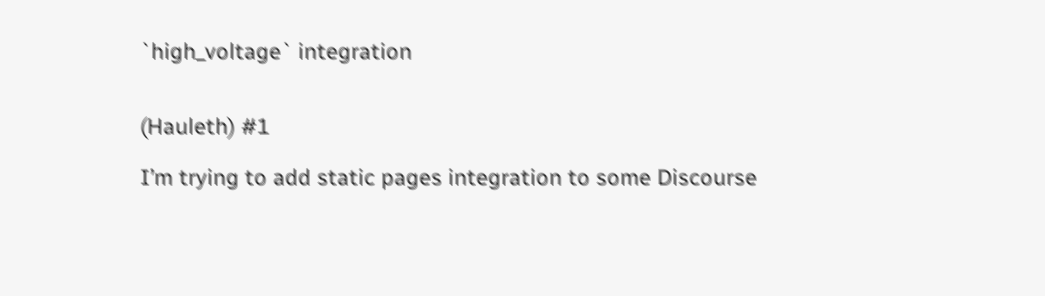`high_voltage` integration


(Hauleth) #1

I’m trying to add static pages integration to some Discourse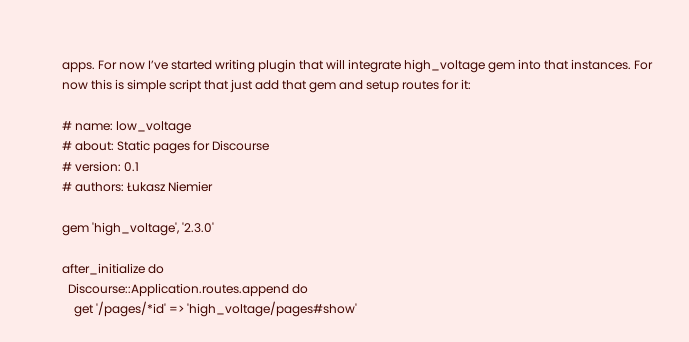apps. For now I’ve started writing plugin that will integrate high_voltage gem into that instances. For now this is simple script that just add that gem and setup routes for it:

# name: low_voltage
# about: Static pages for Discourse
# version: 0.1
# authors: Łukasz Niemier

gem 'high_voltage', '2.3.0'

after_initialize do
  Discourse::Application.routes.append do
    get '/pages/*id' => 'high_voltage/pages#show'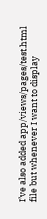I’ve also added app/views/pages/test.html file but whenever I want to display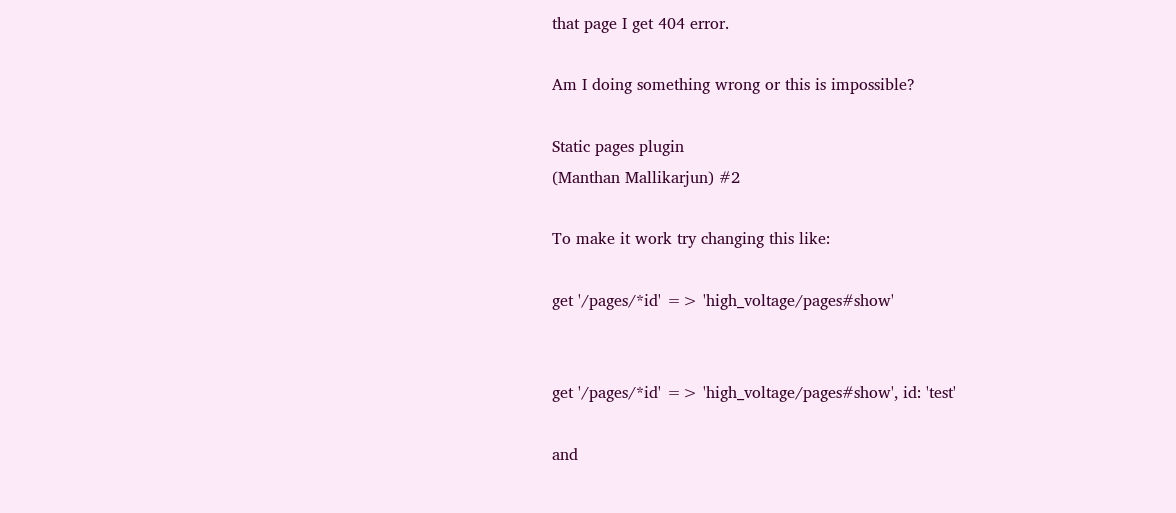that page I get 404 error.

Am I doing something wrong or this is impossible?

Static pages plugin
(Manthan Mallikarjun) #2

To make it work try changing this like:

get '/pages/*id' => 'high_voltage/pages#show'


get '/pages/*id' => 'high_voltage/pages#show', id: 'test'

and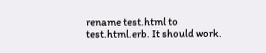rename test.html to test.html.erb. It should work.